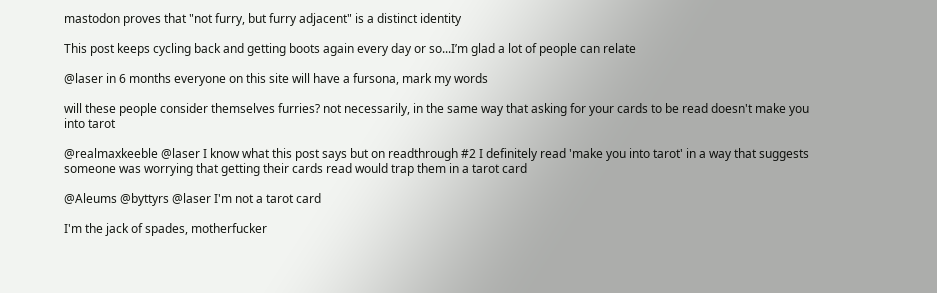mastodon proves that "not furry, but furry adjacent" is a distinct identity

This post keeps cycling back and getting boots again every day or so...I’m glad a lot of people can relate

@laser in 6 months everyone on this site will have a fursona, mark my words

will these people consider themselves furries? not necessarily, in the same way that asking for your cards to be read doesn't make you into tarot

@realmaxkeeble @laser I know what this post says but on readthrough #2 I definitely read 'make you into tarot' in a way that suggests someone was worrying that getting their cards read would trap them in a tarot card

@Aleums @byttyrs @laser I'm not a tarot card

I'm the jack of spades, motherfucker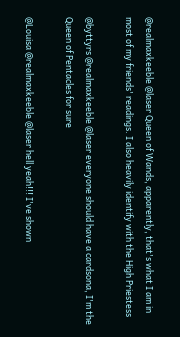@realmaxkeeble @laser Queen of Wands, apparently, that's what I am in most of my friends' readings. I also heavily identify with the High Priestess

@byttyrs @realmaxkeeble @laser everyone should have a cardsona, I'm the Queen of Pentacles for sure

@Louisa @realmaxkeeble @laser hell yeah!!! I've shown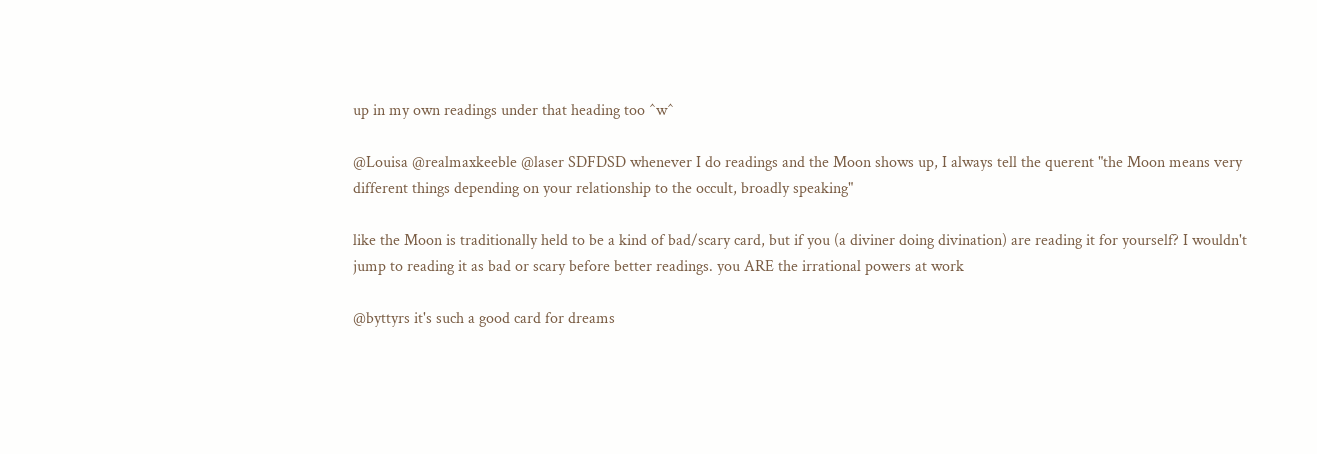up in my own readings under that heading too ^w^

@Louisa @realmaxkeeble @laser SDFDSD whenever I do readings and the Moon shows up, I always tell the querent "the Moon means very different things depending on your relationship to the occult, broadly speaking"

like the Moon is traditionally held to be a kind of bad/scary card, but if you (a diviner doing divination) are reading it for yourself? I wouldn't jump to reading it as bad or scary before better readings. you ARE the irrational powers at work

@byttyrs it's such a good card for dreams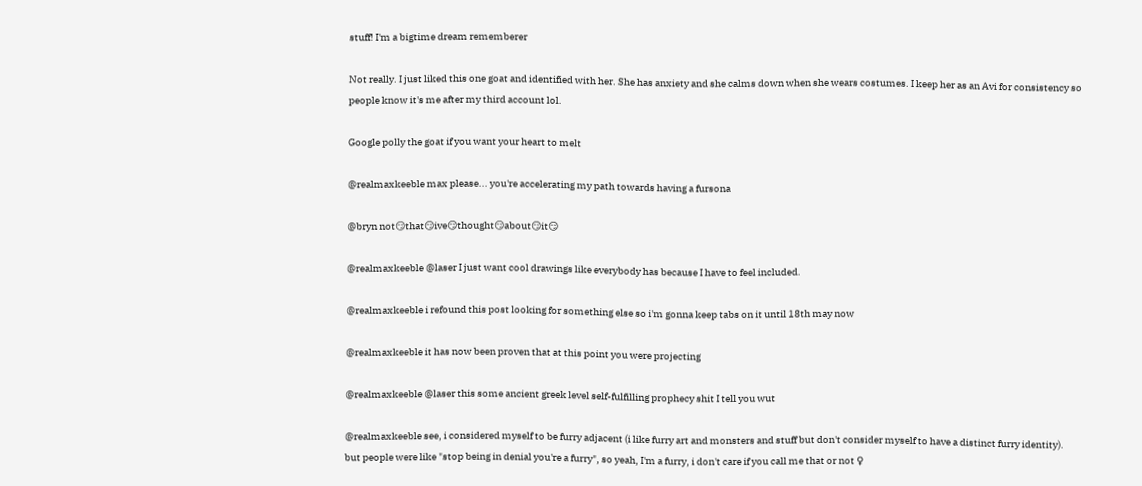stuff! I'm a bigtime dream rememberer

Not really. I just liked this one goat and identified with her. She has anxiety and she calms down when she wears costumes. I keep her as an Avi for consistency so people know it's me after my third account lol.

Google polly the goat if you want your heart to melt

@realmaxkeeble max please... you're accelerating my path towards having a fursona

@bryn not😏that😏ive😏thought😏about😏it😏

@realmaxkeeble @laser I just want cool drawings like everybody has because I have to feel included.

@realmaxkeeble i refound this post looking for something else so i'm gonna keep tabs on it until 18th may now

@realmaxkeeble it has now been proven that at this point you were projecting

@realmaxkeeble @laser this some ancient greek level self-fulfilling prophecy shit I tell you wut

@realmaxkeeble see, i considered myself to be furry adjacent (i like furry art and monsters and stuff but don't consider myself to have a distinct furry identity). but people were like "stop being in denial you're a furry", so yeah, I'm a furry, i don't care if you call me that or not ♀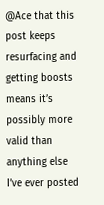@Ace that this post keeps resurfacing and getting boosts means it’s possibly more valid than anything else I’ve ever posted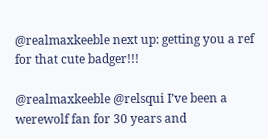@realmaxkeeble next up: getting you a ref for that cute badger!!!

@realmaxkeeble @relsqui I’ve been a werewolf fan for 30 years and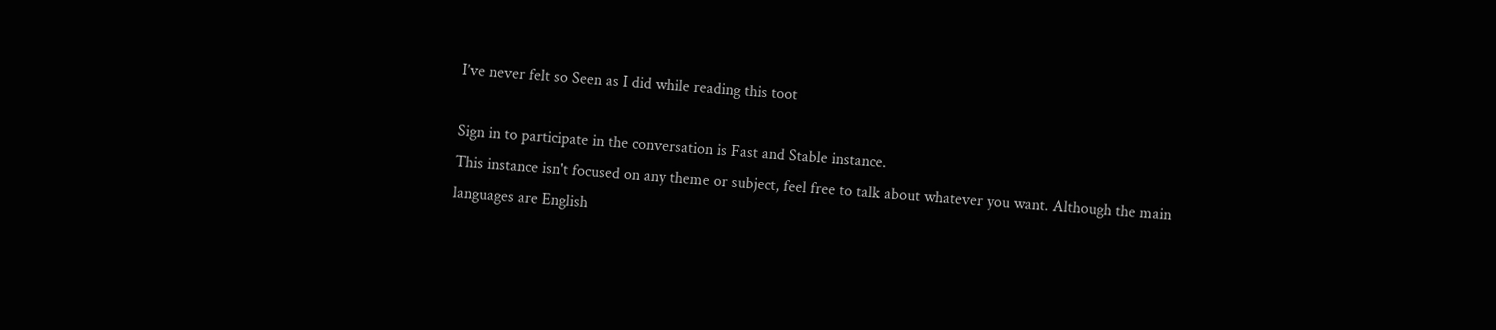I’ve never felt so Seen as I did while reading this toot

Sign in to participate in the conversation is Fast and Stable instance.
This instance isn't focused on any theme or subject, feel free to talk about whatever you want. Although the main languages are English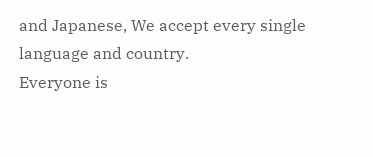and Japanese, We accept every single language and country.
Everyone is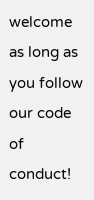welcome as long as you follow our code of conduct!